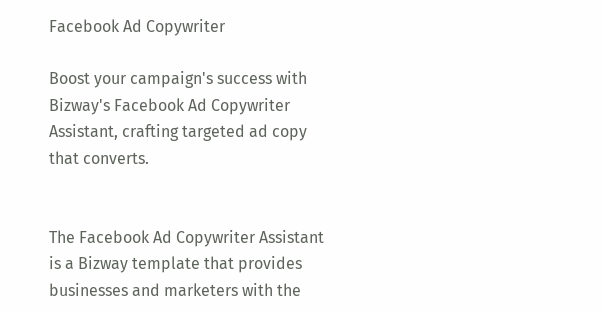Facebook Ad Copywriter

Boost your campaign's success with Bizway's Facebook Ad Copywriter Assistant, crafting targeted ad copy that converts.


The Facebook Ad Copywriter Assistant is a Bizway template that provides businesses and marketers with the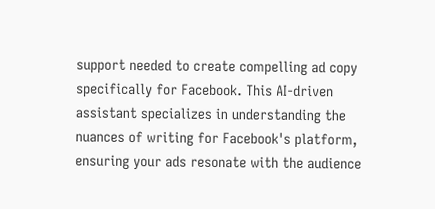support needed to create compelling ad copy specifically for Facebook. This AI-driven assistant specializes in understanding the nuances of writing for Facebook's platform, ensuring your ads resonate with the audience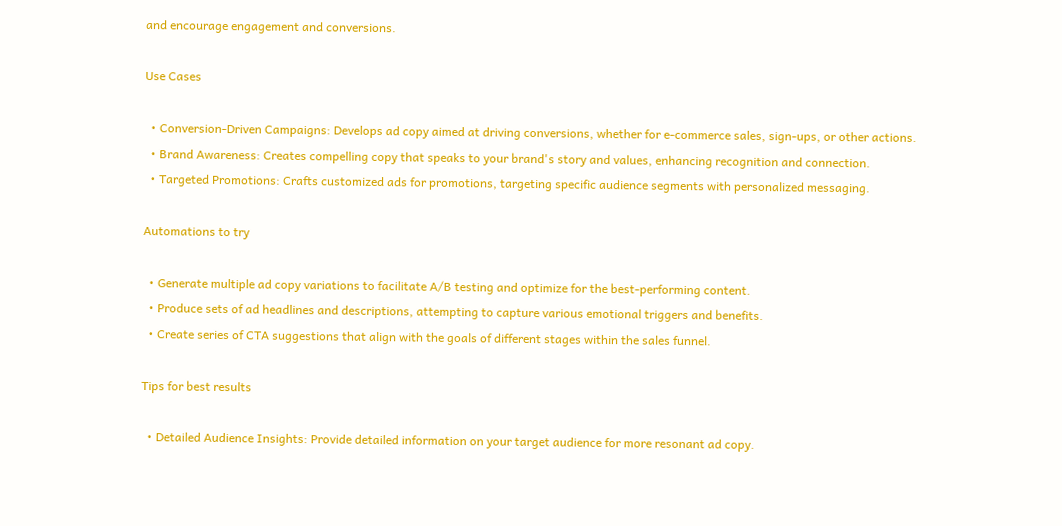and encourage engagement and conversions.

Use Cases

  • Conversion-Driven Campaigns: Develops ad copy aimed at driving conversions, whether for e-commerce sales, sign-ups, or other actions.
  • Brand Awareness: Creates compelling copy that speaks to your brand's story and values, enhancing recognition and connection.
  • Targeted Promotions: Crafts customized ads for promotions, targeting specific audience segments with personalized messaging.

Automations to try

  • Generate multiple ad copy variations to facilitate A/B testing and optimize for the best-performing content.
  • Produce sets of ad headlines and descriptions, attempting to capture various emotional triggers and benefits.
  • Create series of CTA suggestions that align with the goals of different stages within the sales funnel.

Tips for best results

  • Detailed Audience Insights: Provide detailed information on your target audience for more resonant ad copy.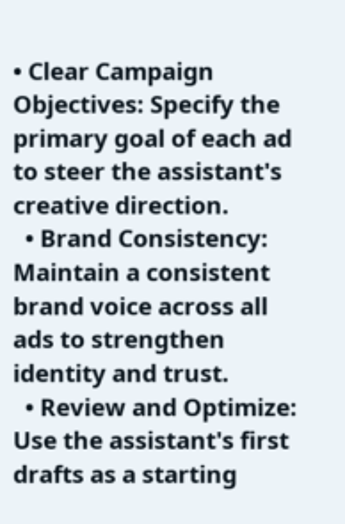• Clear Campaign Objectives: Specify the primary goal of each ad to steer the assistant's creative direction.
  • Brand Consistency: Maintain a consistent brand voice across all ads to strengthen identity and trust.
  • Review and Optimize: Use the assistant's first drafts as a starting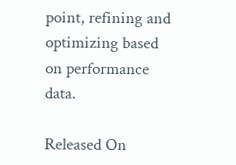point, refining and optimizing based on performance data.

Released On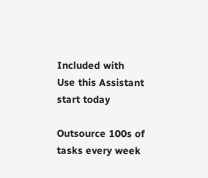Included with
Use this Assistant
start today

Outsource 100s of tasks every week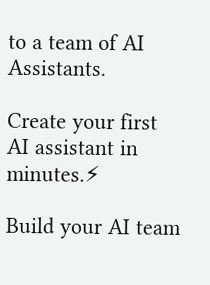to a team of AI Assistants.

Create your first AI assistant in minutes.⚡

Build your AI team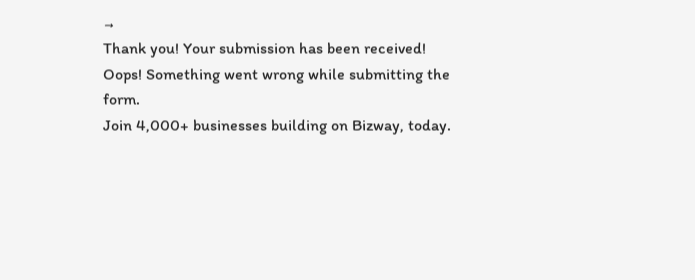→
Thank you! Your submission has been received!
Oops! Something went wrong while submitting the form.
Join 4,000+ businesses building on Bizway, today.